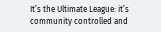It’s the Ultimate League: it’s community controlled and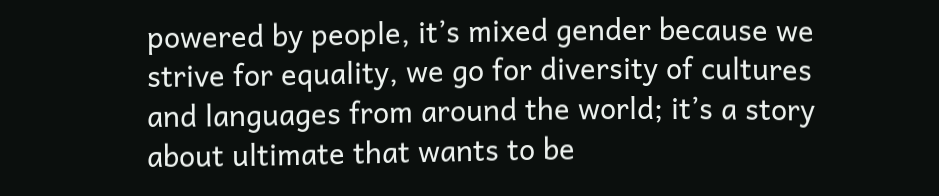powered by people, it’s mixed gender because we strive for equality, we go for diversity of cultures and languages from around the world; it’s a story about ultimate that wants to be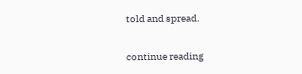told and spread.

continue reading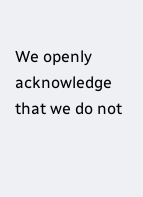We openly acknowledge that we do not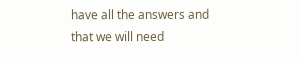have all the answers and that we will need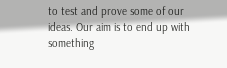to test and prove some of our ideas. Our aim is to end up with something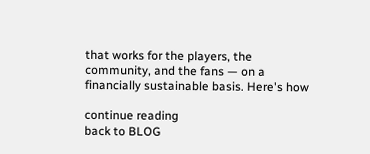that works for the players, the community, and the fans — on a financially sustainable basis. Here's how

continue reading
back to BLOG